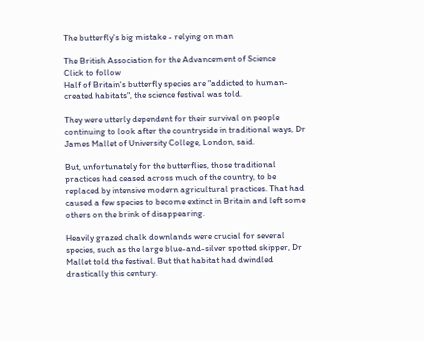The butterfly's big mistake - relying on man

The British Association for the Advancement of Science
Click to follow
Half of Britain's butterfly species are "addicted to human-created habitats", the science festival was told.

They were utterly dependent for their survival on people continuing to look after the countryside in traditional ways, Dr James Mallet of University College, London, said.

But, unfortunately for the butterflies, those traditional practices had ceased across much of the country, to be replaced by intensive modern agricultural practices. That had caused a few species to become extinct in Britain and left some others on the brink of disappearing.

Heavily grazed chalk downlands were crucial for several species, such as the large blue-and-silver spotted skipper, Dr Mallet told the festival. But that habitat had dwindled drastically this century.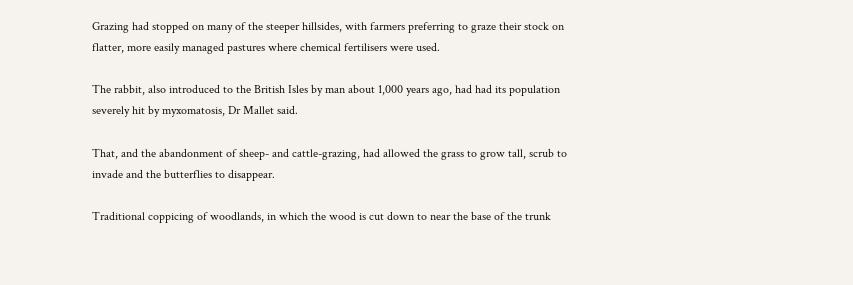Grazing had stopped on many of the steeper hillsides, with farmers preferring to graze their stock on flatter, more easily managed pastures where chemical fertilisers were used.

The rabbit, also introduced to the British Isles by man about 1,000 years ago, had had its population severely hit by myxomatosis, Dr Mallet said.

That, and the abandonment of sheep- and cattle-grazing, had allowed the grass to grow tall, scrub to invade and the butterflies to disappear.

Traditional coppicing of woodlands, in which the wood is cut down to near the base of the trunk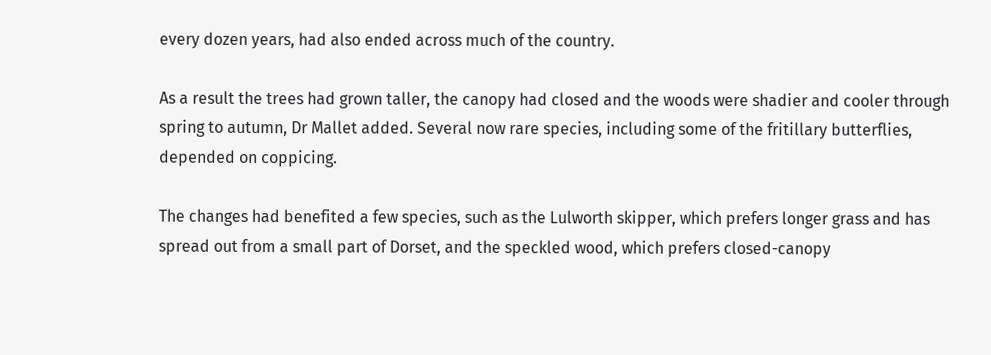every dozen years, had also ended across much of the country.

As a result the trees had grown taller, the canopy had closed and the woods were shadier and cooler through spring to autumn, Dr Mallet added. Several now rare species, including some of the fritillary butterflies, depended on coppicing.

The changes had benefited a few species, such as the Lulworth skipper, which prefers longer grass and has spread out from a small part of Dorset, and the speckled wood, which prefers closed-canopy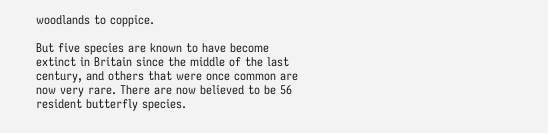woodlands to coppice.

But five species are known to have become extinct in Britain since the middle of the last century, and others that were once common are now very rare. There are now believed to be 56 resident butterfly species.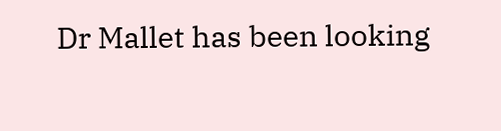Dr Mallet has been looking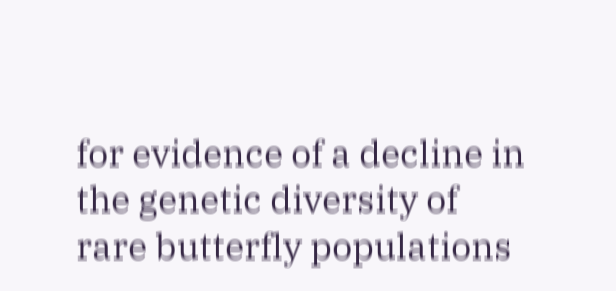for evidence of a decline in the genetic diversity of rare butterfly populations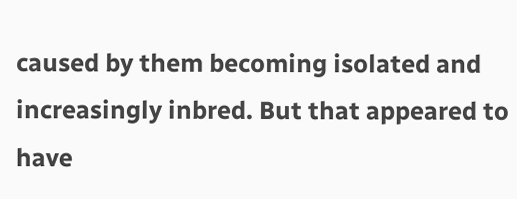caused by them becoming isolated and increasingly inbred. But that appeared to have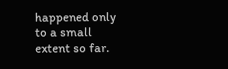happened only to a small extent so far.